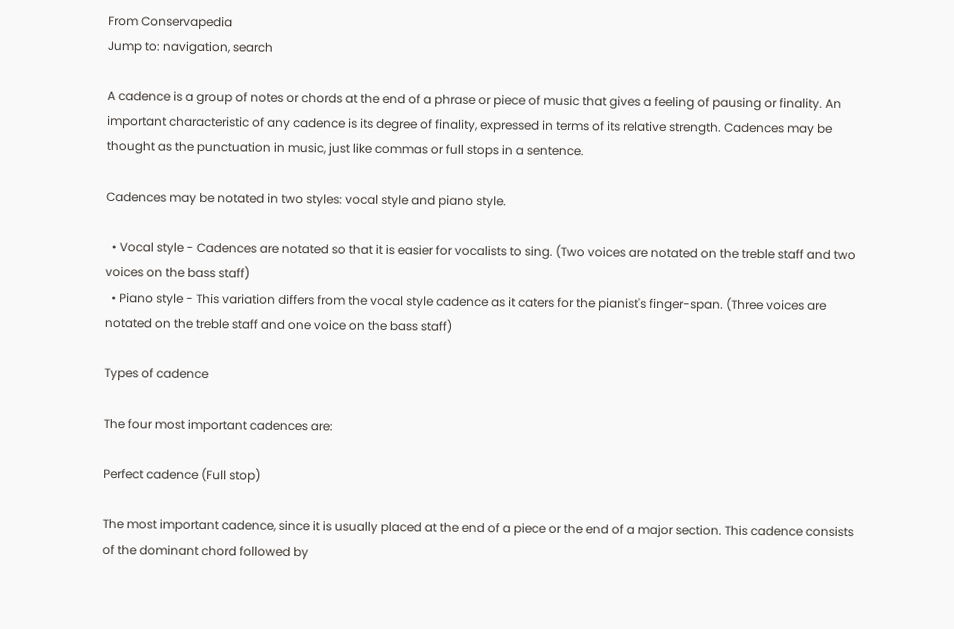From Conservapedia
Jump to: navigation, search

A cadence is a group of notes or chords at the end of a phrase or piece of music that gives a feeling of pausing or finality. An important characteristic of any cadence is its degree of finality, expressed in terms of its relative strength. Cadences may be thought as the punctuation in music, just like commas or full stops in a sentence.

Cadences may be notated in two styles: vocal style and piano style.

  • Vocal style - Cadences are notated so that it is easier for vocalists to sing. (Two voices are notated on the treble staff and two voices on the bass staff)
  • Piano style - This variation differs from the vocal style cadence as it caters for the pianist's finger-span. (Three voices are notated on the treble staff and one voice on the bass staff)

Types of cadence

The four most important cadences are:

Perfect cadence (Full stop)

The most important cadence, since it is usually placed at the end of a piece or the end of a major section. This cadence consists of the dominant chord followed by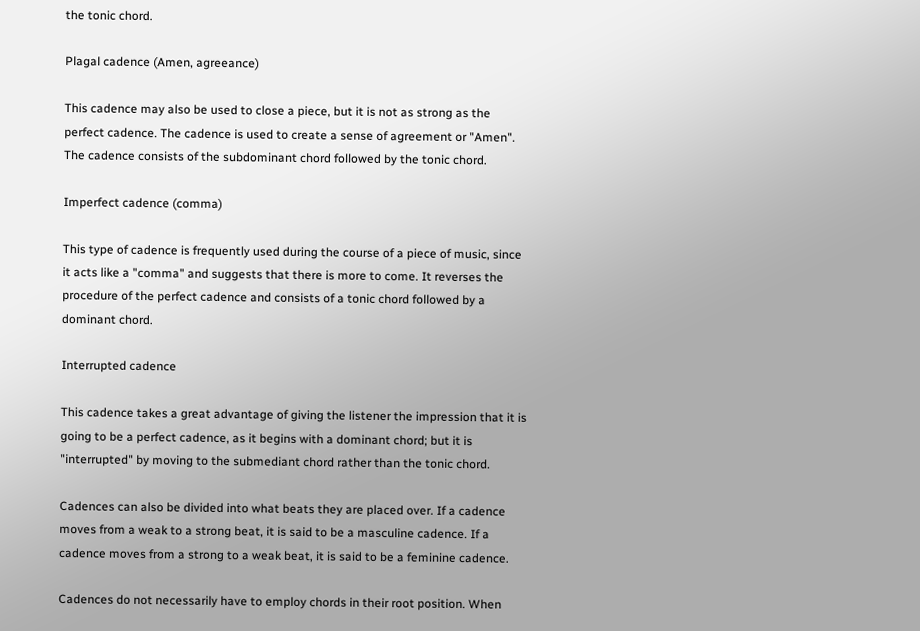the tonic chord.

Plagal cadence (Amen, agreeance)

This cadence may also be used to close a piece, but it is not as strong as the perfect cadence. The cadence is used to create a sense of agreement or "Amen". The cadence consists of the subdominant chord followed by the tonic chord.

Imperfect cadence (comma)

This type of cadence is frequently used during the course of a piece of music, since it acts like a "comma" and suggests that there is more to come. It reverses the procedure of the perfect cadence and consists of a tonic chord followed by a dominant chord.

Interrupted cadence

This cadence takes a great advantage of giving the listener the impression that it is going to be a perfect cadence, as it begins with a dominant chord; but it is "interrupted" by moving to the submediant chord rather than the tonic chord.

Cadences can also be divided into what beats they are placed over. If a cadence moves from a weak to a strong beat, it is said to be a masculine cadence. If a cadence moves from a strong to a weak beat, it is said to be a feminine cadence.

Cadences do not necessarily have to employ chords in their root position. When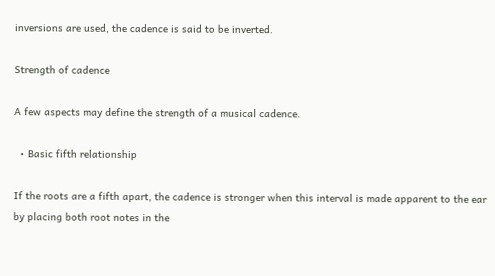inversions are used, the cadence is said to be inverted.

Strength of cadence

A few aspects may define the strength of a musical cadence.

  • Basic fifth relationship

If the roots are a fifth apart, the cadence is stronger when this interval is made apparent to the ear by placing both root notes in the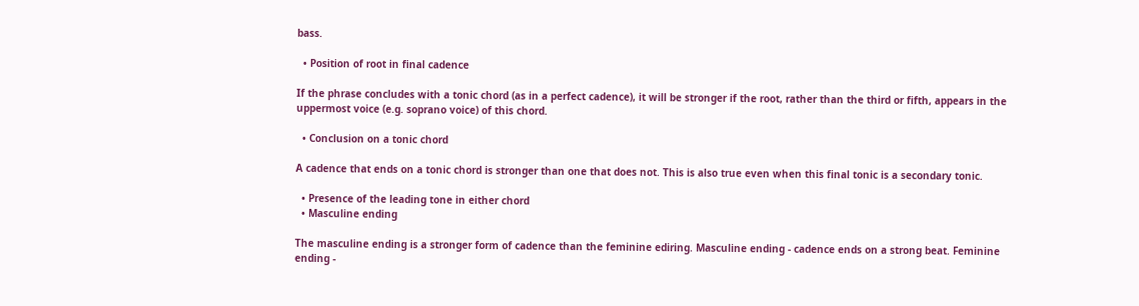bass.

  • Position of root in final cadence

If the phrase concludes with a tonic chord (as in a perfect cadence), it will be stronger if the root, rather than the third or fifth, appears in the uppermost voice (e.g. soprano voice) of this chord.

  • Conclusion on a tonic chord

A cadence that ends on a tonic chord is stronger than one that does not. This is also true even when this final tonic is a secondary tonic.

  • Presence of the leading tone in either chord
  • Masculine ending

The masculine ending is a stronger form of cadence than the feminine ediring. Masculine ending - cadence ends on a strong beat. Feminine ending -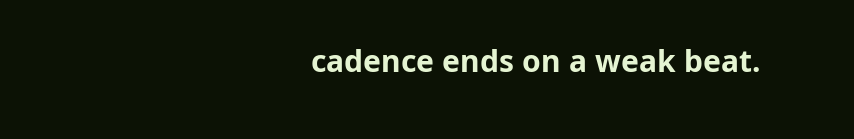cadence ends on a weak beat.